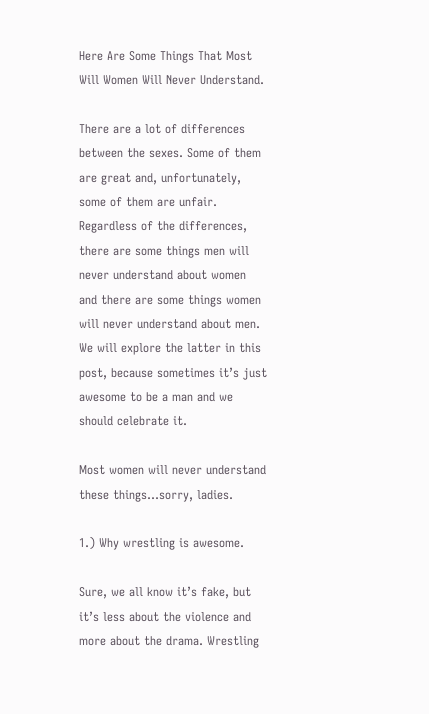Here Are Some Things That Most Will Women Will Never Understand.

There are a lot of differences between the sexes. Some of them are great and, unfortunately, some of them are unfair. Regardless of the differences, there are some things men will never understand about women and there are some things women will never understand about men. We will explore the latter in this post, because sometimes it’s just awesome to be a man and we should celebrate it.

Most women will never understand these things…sorry, ladies.

1.) Why wrestling is awesome.

Sure, we all know it’s fake, but it’s less about the violence and more about the drama. Wrestling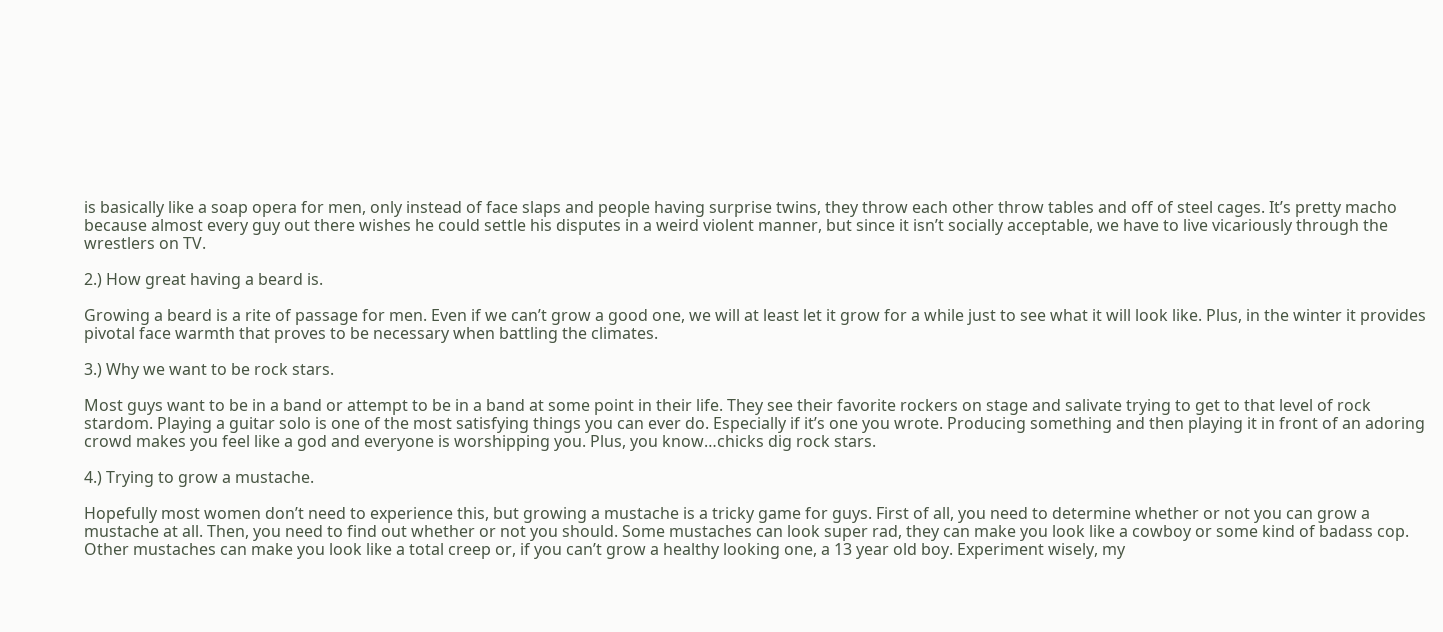is basically like a soap opera for men, only instead of face slaps and people having surprise twins, they throw each other throw tables and off of steel cages. It’s pretty macho because almost every guy out there wishes he could settle his disputes in a weird violent manner, but since it isn’t socially acceptable, we have to live vicariously through the wrestlers on TV.

2.) How great having a beard is.

Growing a beard is a rite of passage for men. Even if we can’t grow a good one, we will at least let it grow for a while just to see what it will look like. Plus, in the winter it provides pivotal face warmth that proves to be necessary when battling the climates.

3.) Why we want to be rock stars.

Most guys want to be in a band or attempt to be in a band at some point in their life. They see their favorite rockers on stage and salivate trying to get to that level of rock stardom. Playing a guitar solo is one of the most satisfying things you can ever do. Especially if it’s one you wrote. Producing something and then playing it in front of an adoring crowd makes you feel like a god and everyone is worshipping you. Plus, you know…chicks dig rock stars.

4.) Trying to grow a mustache.

Hopefully most women don’t need to experience this, but growing a mustache is a tricky game for guys. First of all, you need to determine whether or not you can grow a mustache at all. Then, you need to find out whether or not you should. Some mustaches can look super rad, they can make you look like a cowboy or some kind of badass cop. Other mustaches can make you look like a total creep or, if you can’t grow a healthy looking one, a 13 year old boy. Experiment wisely, my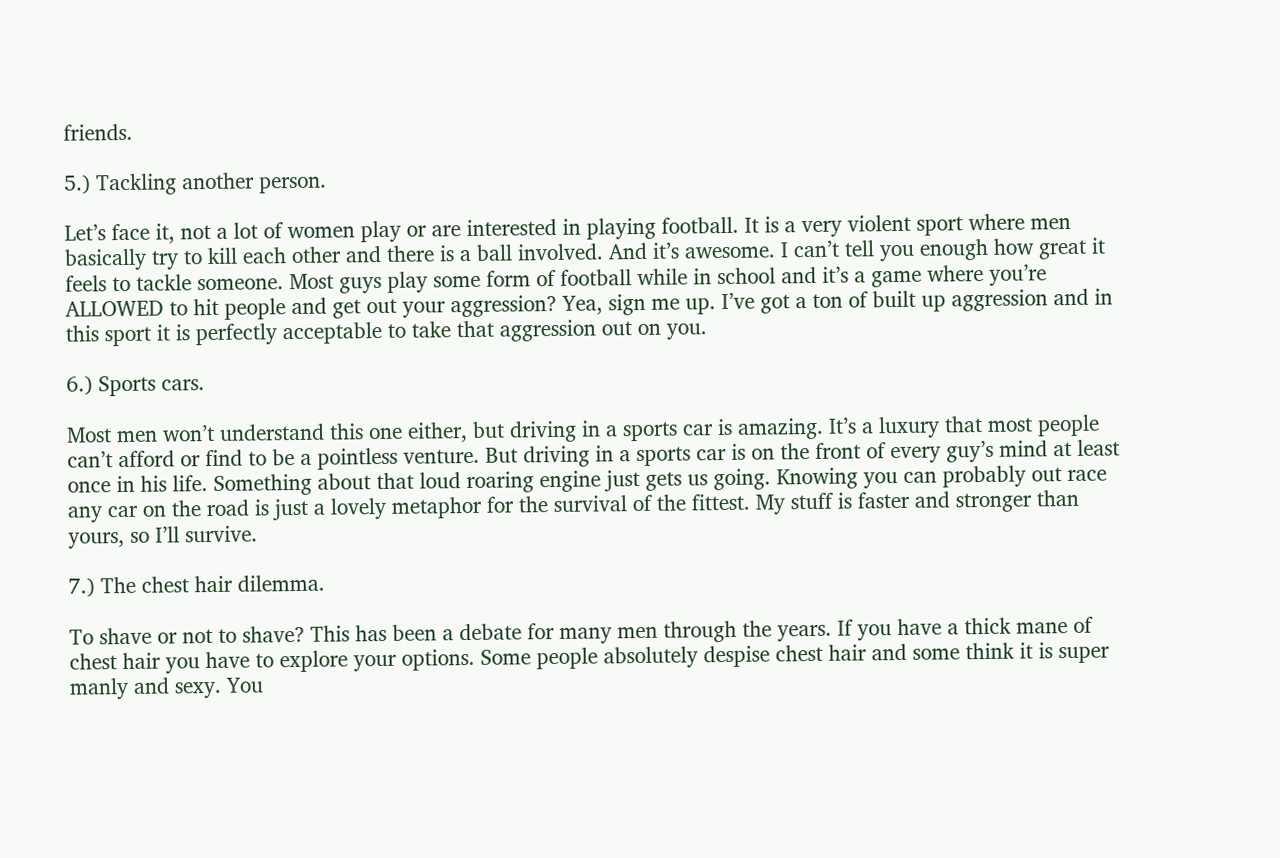friends.

5.) Tackling another person.

Let’s face it, not a lot of women play or are interested in playing football. It is a very violent sport where men basically try to kill each other and there is a ball involved. And it’s awesome. I can’t tell you enough how great it feels to tackle someone. Most guys play some form of football while in school and it’s a game where you’re ALLOWED to hit people and get out your aggression? Yea, sign me up. I’ve got a ton of built up aggression and in this sport it is perfectly acceptable to take that aggression out on you.

6.) Sports cars.

Most men won’t understand this one either, but driving in a sports car is amazing. It’s a luxury that most people can’t afford or find to be a pointless venture. But driving in a sports car is on the front of every guy’s mind at least once in his life. Something about that loud roaring engine just gets us going. Knowing you can probably out race any car on the road is just a lovely metaphor for the survival of the fittest. My stuff is faster and stronger than yours, so I’ll survive.

7.) The chest hair dilemma.

To shave or not to shave? This has been a debate for many men through the years. If you have a thick mane of chest hair you have to explore your options. Some people absolutely despise chest hair and some think it is super manly and sexy. You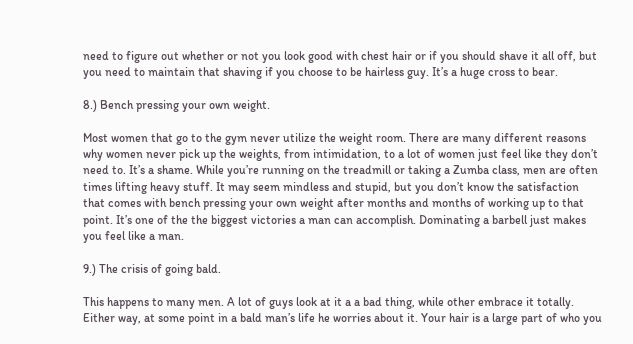need to figure out whether or not you look good with chest hair or if you should shave it all off, but you need to maintain that shaving if you choose to be hairless guy. It’s a huge cross to bear.

8.) Bench pressing your own weight.

Most women that go to the gym never utilize the weight room. There are many different reasons why women never pick up the weights, from intimidation, to a lot of women just feel like they don’t need to. It’s a shame. While you’re running on the treadmill or taking a Zumba class, men are often times lifting heavy stuff. It may seem mindless and stupid, but you don’t know the satisfaction that comes with bench pressing your own weight after months and months of working up to that point. It’s one of the the biggest victories a man can accomplish. Dominating a barbell just makes you feel like a man.

9.) The crisis of going bald.

This happens to many men. A lot of guys look at it a a bad thing, while other embrace it totally. Either way, at some point in a bald man’s life he worries about it. Your hair is a large part of who you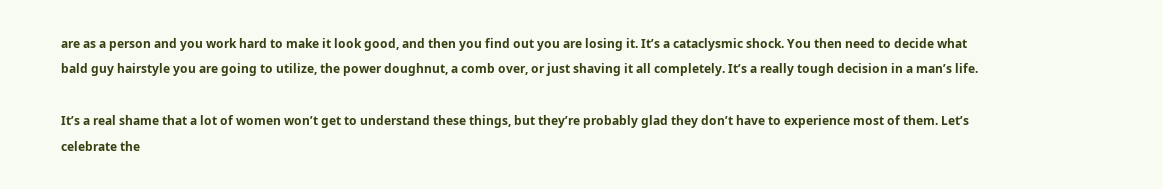are as a person and you work hard to make it look good, and then you find out you are losing it. It’s a cataclysmic shock. You then need to decide what bald guy hairstyle you are going to utilize, the power doughnut, a comb over, or just shaving it all completely. It’s a really tough decision in a man’s life.

It’s a real shame that a lot of women won’t get to understand these things, but they’re probably glad they don’t have to experience most of them. Let’s celebrate the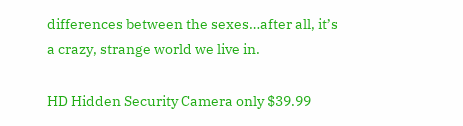differences between the sexes…after all, it’s a crazy, strange world we live in.

HD Hidden Security Camera only $39.99